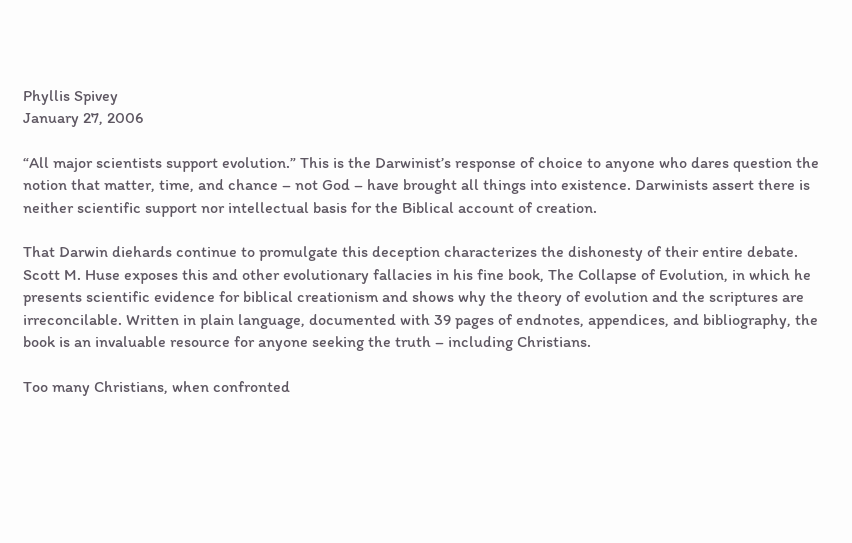Phyllis Spivey
January 27, 2006

“All major scientists support evolution.” This is the Darwinist’s response of choice to anyone who dares question the notion that matter, time, and chance – not God – have brought all things into existence. Darwinists assert there is neither scientific support nor intellectual basis for the Biblical account of creation.

That Darwin diehards continue to promulgate this deception characterizes the dishonesty of their entire debate. Scott M. Huse exposes this and other evolutionary fallacies in his fine book, The Collapse of Evolution, in which he presents scientific evidence for biblical creationism and shows why the theory of evolution and the scriptures are irreconcilable. Written in plain language, documented with 39 pages of endnotes, appendices, and bibliography, the book is an invaluable resource for anyone seeking the truth – including Christians.

Too many Christians, when confronted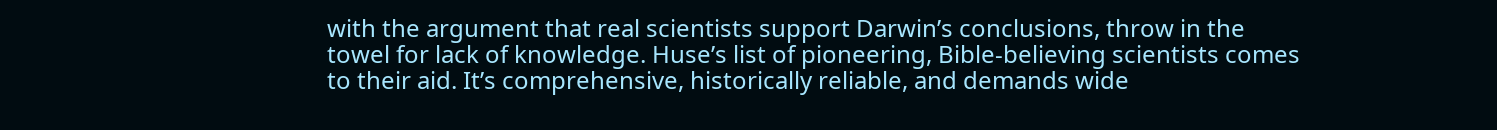with the argument that real scientists support Darwin’s conclusions, throw in the towel for lack of knowledge. Huse’s list of pioneering, Bible-believing scientists comes to their aid. It’s comprehensive, historically reliable, and demands wide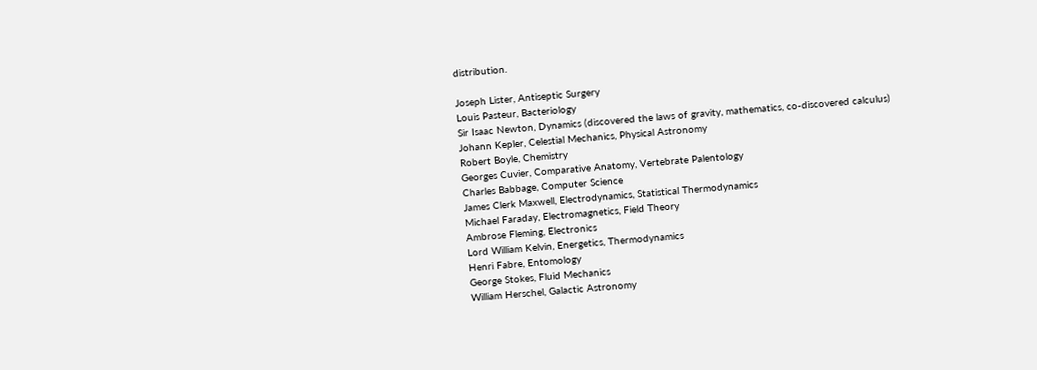distribution.

Joseph Lister, Antiseptic Surgery
Louis Pasteur, Bacteriology
Sir Isaac Newton, Dynamics (discovered the laws of gravity, mathematics, co-discovered calculus)
Johann Kepler, Celestial Mechanics, Physical Astronomy
Robert Boyle, Chemistry
Georges Cuvier, Comparative Anatomy, Vertebrate Palentology
Charles Babbage, Computer Science
James Clerk Maxwell, Electrodynamics, Statistical Thermodynamics
Michael Faraday, Electromagnetics, Field Theory
Ambrose Fleming, Electronics
Lord William Kelvin, Energetics, Thermodynamics
Henri Fabre, Entomology
George Stokes, Fluid Mechanics
William Herschel, Galactic Astronomy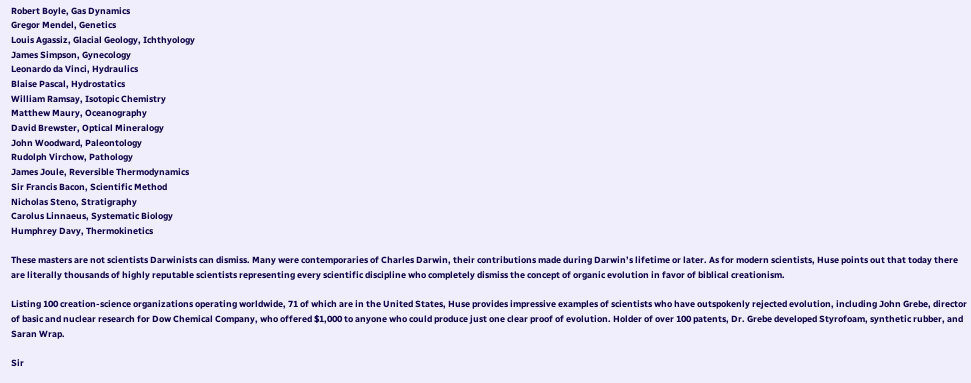Robert Boyle, Gas Dynamics
Gregor Mendel, Genetics
Louis Agassiz, Glacial Geology, Ichthyology
James Simpson, Gynecology
Leonardo da Vinci, Hydraulics
Blaise Pascal, Hydrostatics
William Ramsay, Isotopic Chemistry
Matthew Maury, Oceanography
David Brewster, Optical Mineralogy
John Woodward, Paleontology
Rudolph Virchow, Pathology
James Joule, Reversible Thermodynamics
Sir Francis Bacon, Scientific Method
Nicholas Steno, Stratigraphy
Carolus Linnaeus, Systematic Biology
Humphrey Davy, Thermokinetics

These masters are not scientists Darwinists can dismiss. Many were contemporaries of Charles Darwin, their contributions made during Darwin’s lifetime or later. As for modern scientists, Huse points out that today there are literally thousands of highly reputable scientists representing every scientific discipline who completely dismiss the concept of organic evolution in favor of biblical creationism.

Listing 100 creation-science organizations operating worldwide, 71 of which are in the United States, Huse provides impressive examples of scientists who have outspokenly rejected evolution, including John Grebe, director of basic and nuclear research for Dow Chemical Company, who offered $1,000 to anyone who could produce just one clear proof of evolution. Holder of over 100 patents, Dr. Grebe developed Styrofoam, synthetic rubber, and Saran Wrap.

Sir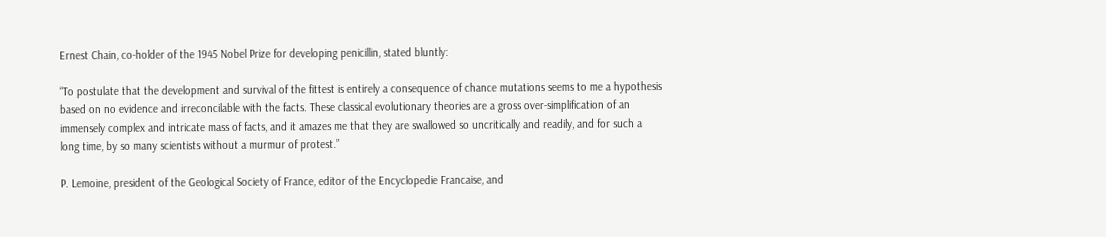Ernest Chain, co-holder of the 1945 Nobel Prize for developing penicillin, stated bluntly:

“To postulate that the development and survival of the fittest is entirely a consequence of chance mutations seems to me a hypothesis based on no evidence and irreconcilable with the facts. These classical evolutionary theories are a gross over-simplification of an immensely complex and intricate mass of facts, and it amazes me that they are swallowed so uncritically and readily, and for such a long time, by so many scientists without a murmur of protest.”

P. Lemoine, president of the Geological Society of France, editor of the Encyclopedie Francaise, and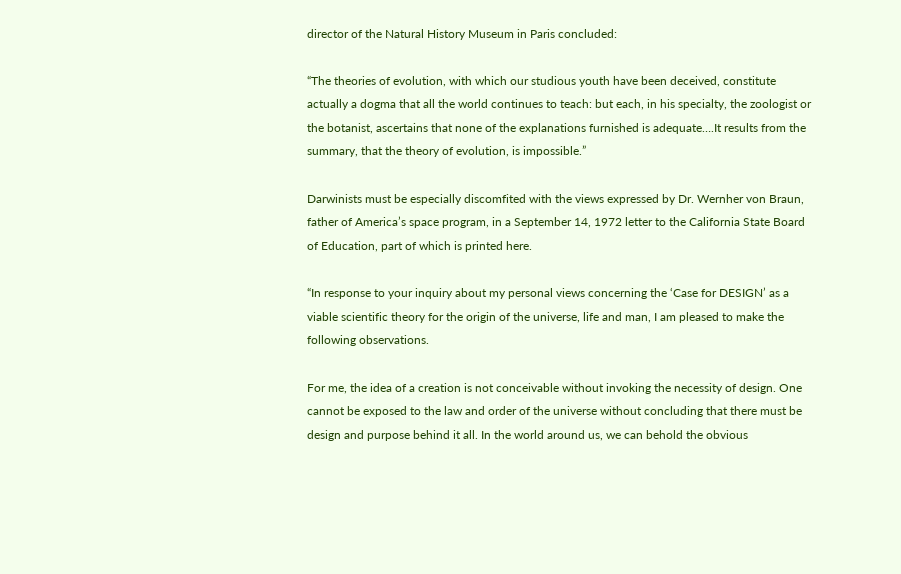director of the Natural History Museum in Paris concluded:

“The theories of evolution, with which our studious youth have been deceived, constitute actually a dogma that all the world continues to teach: but each, in his specialty, the zoologist or the botanist, ascertains that none of the explanations furnished is adequate….It results from the summary, that the theory of evolution, is impossible.”

Darwinists must be especially discomfited with the views expressed by Dr. Wernher von Braun, father of America’s space program, in a September 14, 1972 letter to the California State Board of Education, part of which is printed here.

“In response to your inquiry about my personal views concerning the ‘Case for DESIGN’ as a viable scientific theory for the origin of the universe, life and man, I am pleased to make the following observations.

For me, the idea of a creation is not conceivable without invoking the necessity of design. One cannot be exposed to the law and order of the universe without concluding that there must be design and purpose behind it all. In the world around us, we can behold the obvious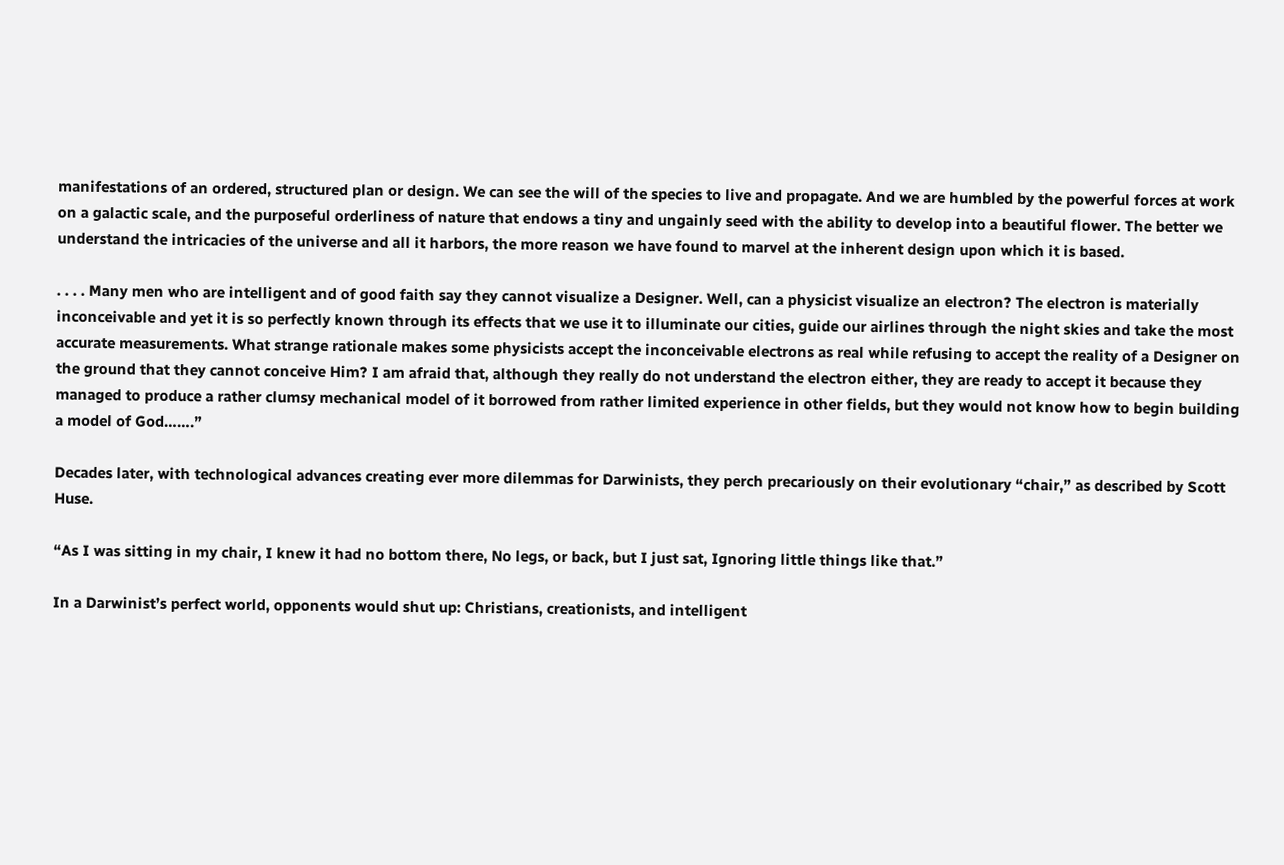manifestations of an ordered, structured plan or design. We can see the will of the species to live and propagate. And we are humbled by the powerful forces at work on a galactic scale, and the purposeful orderliness of nature that endows a tiny and ungainly seed with the ability to develop into a beautiful flower. The better we understand the intricacies of the universe and all it harbors, the more reason we have found to marvel at the inherent design upon which it is based.

. . . . Many men who are intelligent and of good faith say they cannot visualize a Designer. Well, can a physicist visualize an electron? The electron is materially inconceivable and yet it is so perfectly known through its effects that we use it to illuminate our cities, guide our airlines through the night skies and take the most accurate measurements. What strange rationale makes some physicists accept the inconceivable electrons as real while refusing to accept the reality of a Designer on the ground that they cannot conceive Him? I am afraid that, although they really do not understand the electron either, they are ready to accept it because they managed to produce a rather clumsy mechanical model of it borrowed from rather limited experience in other fields, but they would not know how to begin building a model of God…….”

Decades later, with technological advances creating ever more dilemmas for Darwinists, they perch precariously on their evolutionary “chair,” as described by Scott Huse.

“As I was sitting in my chair, I knew it had no bottom there, No legs, or back, but I just sat, Ignoring little things like that.”

In a Darwinist’s perfect world, opponents would shut up: Christians, creationists, and intelligent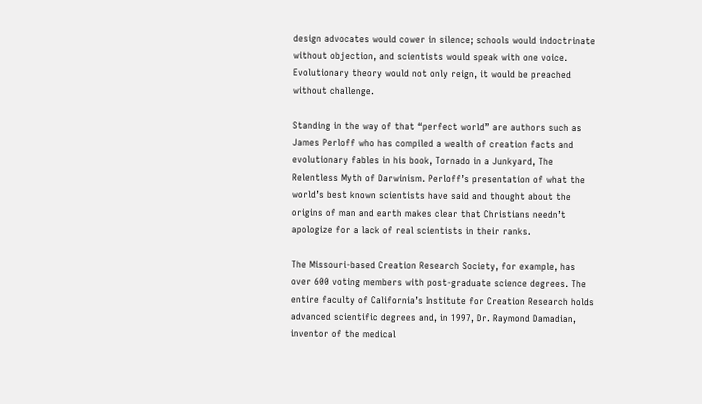design advocates would cower in silence; schools would indoctrinate without objection, and scientists would speak with one voice. Evolutionary theory would not only reign, it would be preached without challenge.

Standing in the way of that “perfect world” are authors such as James Perloff who has compiled a wealth of creation facts and evolutionary fables in his book, Tornado in a Junkyard, The Relentless Myth of Darwinism. Perloff’s presentation of what the world’s best known scientists have said and thought about the origins of man and earth makes clear that Christians needn’t apologize for a lack of real scientists in their ranks.

The Missouri-based Creation Research Society, for example, has over 600 voting members with post-graduate science degrees. The entire faculty of California’s Institute for Creation Research holds advanced scientific degrees and, in 1997, Dr. Raymond Damadian, inventor of the medical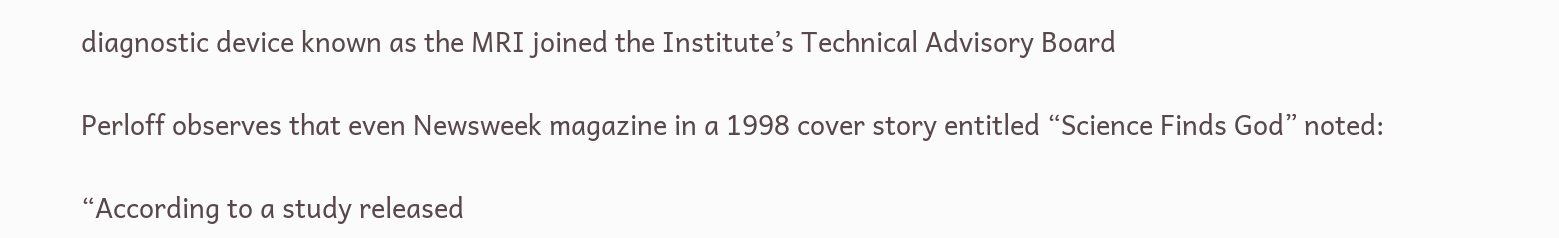diagnostic device known as the MRI joined the Institute’s Technical Advisory Board

Perloff observes that even Newsweek magazine in a 1998 cover story entitled “Science Finds God” noted:

“According to a study released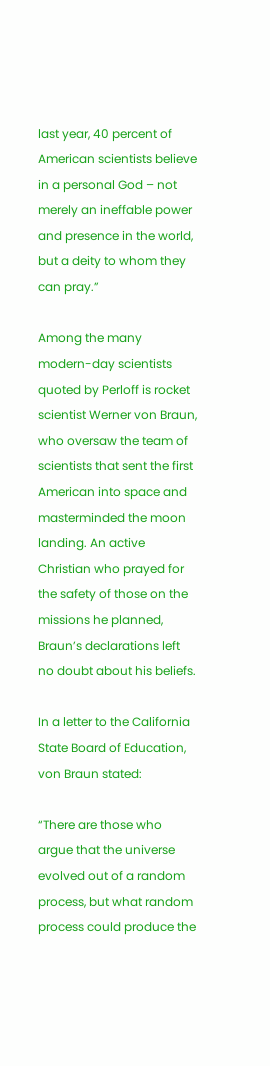last year, 40 percent of American scientists believe in a personal God – not merely an ineffable power and presence in the world, but a deity to whom they can pray.”

Among the many modern-day scientists quoted by Perloff is rocket scientist Werner von Braun, who oversaw the team of scientists that sent the first American into space and masterminded the moon landing. An active Christian who prayed for the safety of those on the missions he planned, Braun’s declarations left no doubt about his beliefs.

In a letter to the California State Board of Education, von Braun stated:

“There are those who argue that the universe evolved out of a random process, but what random process could produce the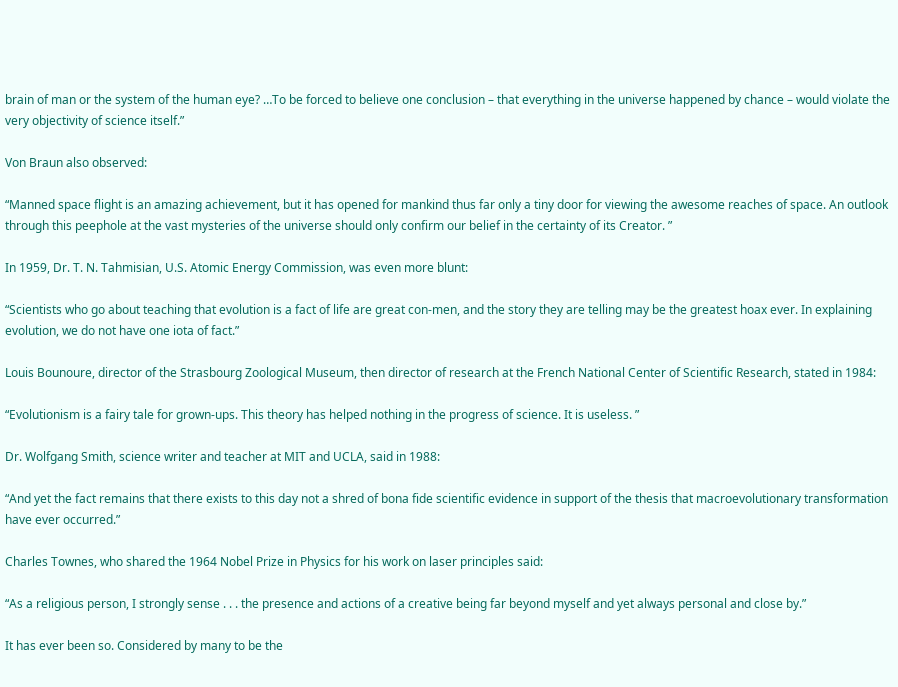brain of man or the system of the human eye? …To be forced to believe one conclusion – that everything in the universe happened by chance – would violate the very objectivity of science itself.”

Von Braun also observed:

“Manned space flight is an amazing achievement, but it has opened for mankind thus far only a tiny door for viewing the awesome reaches of space. An outlook through this peephole at the vast mysteries of the universe should only confirm our belief in the certainty of its Creator. ”

In 1959, Dr. T. N. Tahmisian, U.S. Atomic Energy Commission, was even more blunt:

“Scientists who go about teaching that evolution is a fact of life are great con-men, and the story they are telling may be the greatest hoax ever. In explaining evolution, we do not have one iota of fact.”

Louis Bounoure, director of the Strasbourg Zoological Museum, then director of research at the French National Center of Scientific Research, stated in 1984:

“Evolutionism is a fairy tale for grown-ups. This theory has helped nothing in the progress of science. It is useless. ”

Dr. Wolfgang Smith, science writer and teacher at MIT and UCLA, said in 1988:

“And yet the fact remains that there exists to this day not a shred of bona fide scientific evidence in support of the thesis that macroevolutionary transformation have ever occurred.”

Charles Townes, who shared the 1964 Nobel Prize in Physics for his work on laser principles said:

“As a religious person, I strongly sense . . . the presence and actions of a creative being far beyond myself and yet always personal and close by.”

It has ever been so. Considered by many to be the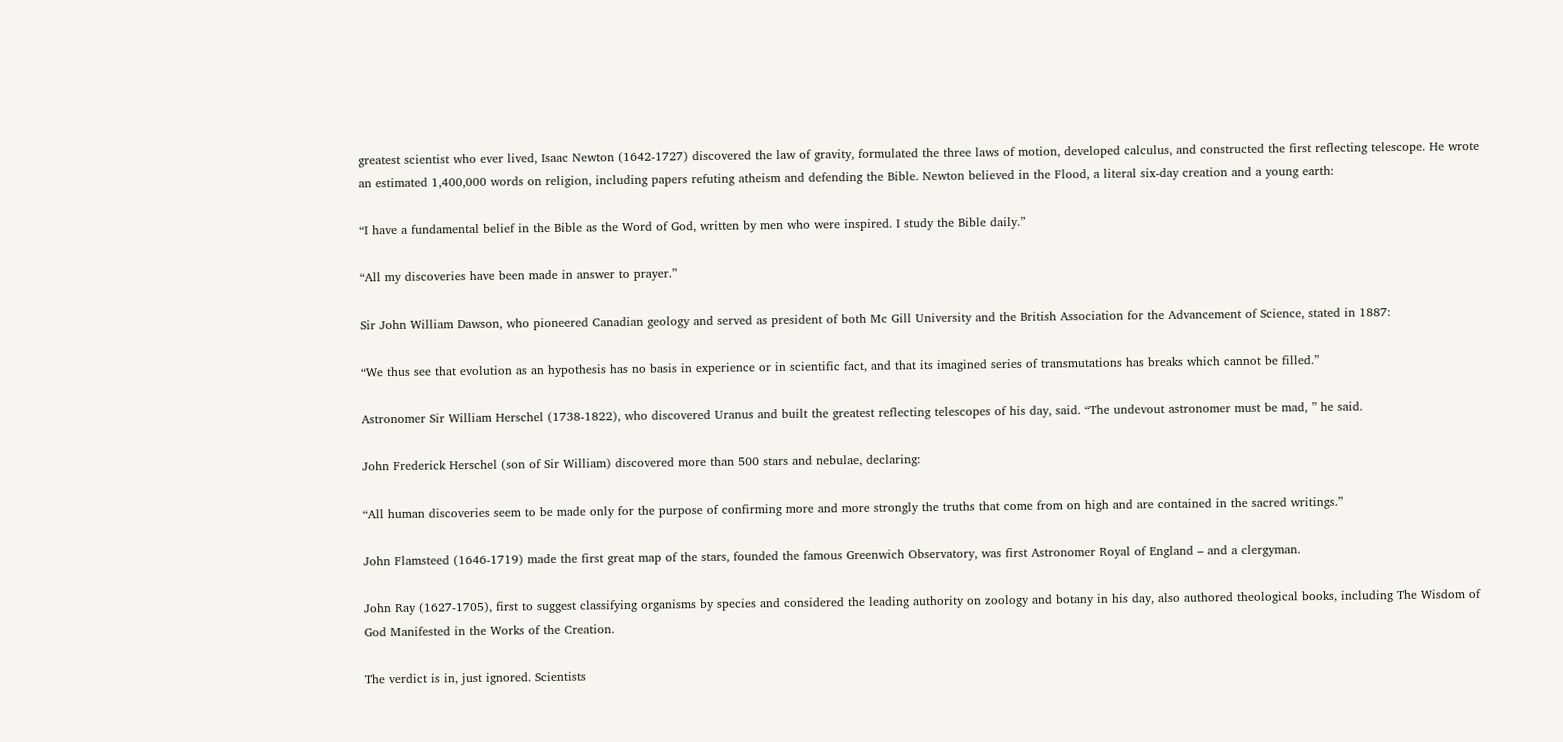greatest scientist who ever lived, Isaac Newton (1642-1727) discovered the law of gravity, formulated the three laws of motion, developed calculus, and constructed the first reflecting telescope. He wrote an estimated 1,400,000 words on religion, including papers refuting atheism and defending the Bible. Newton believed in the Flood, a literal six-day creation and a young earth:

“I have a fundamental belief in the Bible as the Word of God, written by men who were inspired. I study the Bible daily.”

“All my discoveries have been made in answer to prayer.”

Sir John William Dawson, who pioneered Canadian geology and served as president of both Mc Gill University and the British Association for the Advancement of Science, stated in 1887:

“We thus see that evolution as an hypothesis has no basis in experience or in scientific fact, and that its imagined series of transmutations has breaks which cannot be filled.”

Astronomer Sir William Herschel (1738-1822), who discovered Uranus and built the greatest reflecting telescopes of his day, said. “The undevout astronomer must be mad, ” he said.

John Frederick Herschel (son of Sir William) discovered more than 500 stars and nebulae, declaring:

“All human discoveries seem to be made only for the purpose of confirming more and more strongly the truths that come from on high and are contained in the sacred writings.”

John Flamsteed (1646-1719) made the first great map of the stars, founded the famous Greenwich Observatory, was first Astronomer Royal of England – and a clergyman.

John Ray (1627-1705), first to suggest classifying organisms by species and considered the leading authority on zoology and botany in his day, also authored theological books, including The Wisdom of God Manifested in the Works of the Creation.

The verdict is in, just ignored. Scientists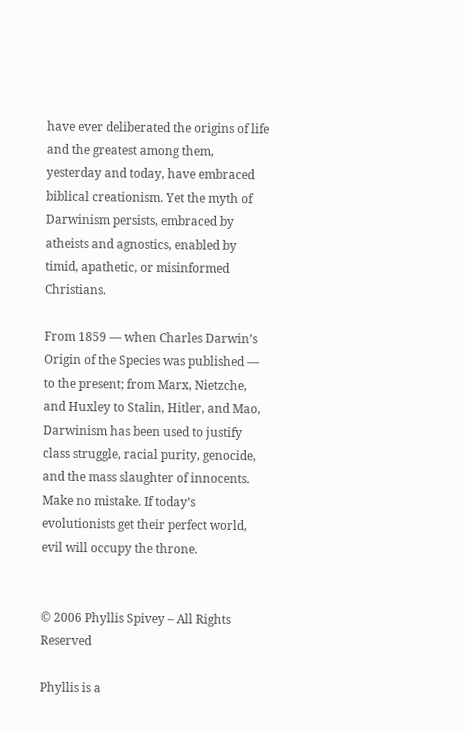have ever deliberated the origins of life and the greatest among them, yesterday and today, have embraced biblical creationism. Yet the myth of Darwinism persists, embraced by atheists and agnostics, enabled by timid, apathetic, or misinformed Christians.

From 1859 — when Charles Darwin’s Origin of the Species was published — to the present; from Marx, Nietzche, and Huxley to Stalin, Hitler, and Mao, Darwinism has been used to justify class struggle, racial purity, genocide, and the mass slaughter of innocents. Make no mistake. If today’s evolutionists get their perfect world, evil will occupy the throne.


© 2006 Phyllis Spivey – All Rights Reserved

Phyllis is a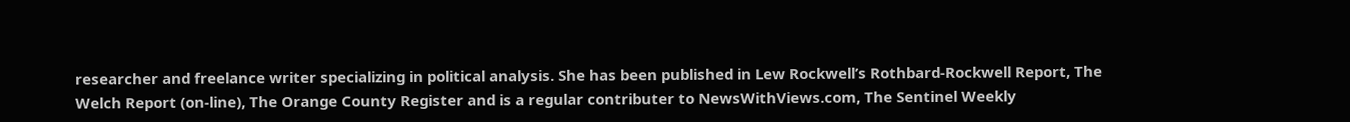researcher and freelance writer specializing in political analysis. She has been published in Lew Rockwell’s Rothbard-Rockwell Report, The Welch Report (on-line), The Orange County Register and is a regular contributer to NewsWithViews.com, The Sentinel Weekly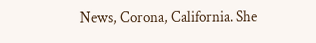News, Corona, California. She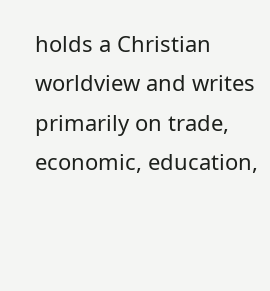holds a Christian worldview and writes primarily on trade, economic, education,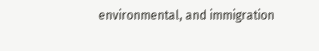environmental, and immigration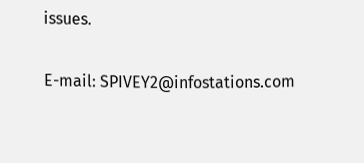issues.

E-mail: SPIVEY2@infostations.com